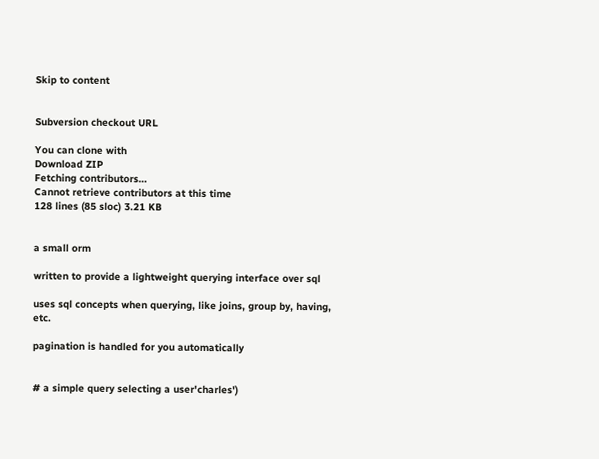Skip to content


Subversion checkout URL

You can clone with
Download ZIP
Fetching contributors…
Cannot retrieve contributors at this time
128 lines (85 sloc) 3.21 KB


a small orm

written to provide a lightweight querying interface over sql

uses sql concepts when querying, like joins, group by, having, etc.

pagination is handled for you automatically


# a simple query selecting a user'charles')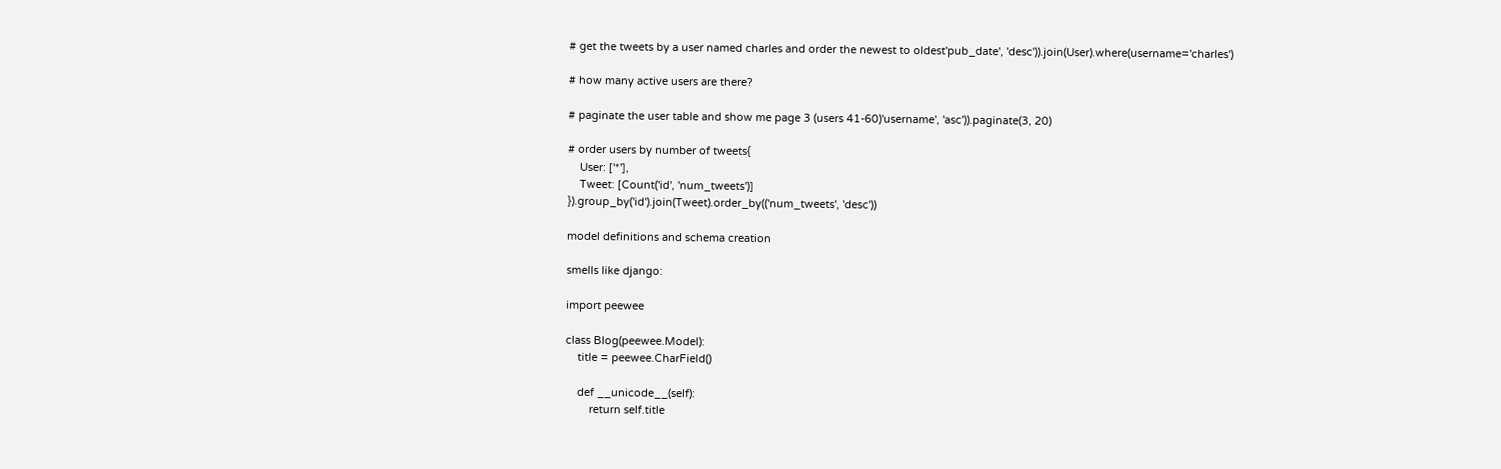# get the tweets by a user named charles and order the newest to oldest'pub_date', 'desc')).join(User).where(username='charles')

# how many active users are there?

# paginate the user table and show me page 3 (users 41-60)'username', 'asc')).paginate(3, 20)

# order users by number of tweets{
    User: ['*'],
    Tweet: [Count('id', 'num_tweets')]
}).group_by('id').join(Tweet).order_by(('num_tweets', 'desc'))

model definitions and schema creation

smells like django:

import peewee

class Blog(peewee.Model):
    title = peewee.CharField()

    def __unicode__(self):
        return self.title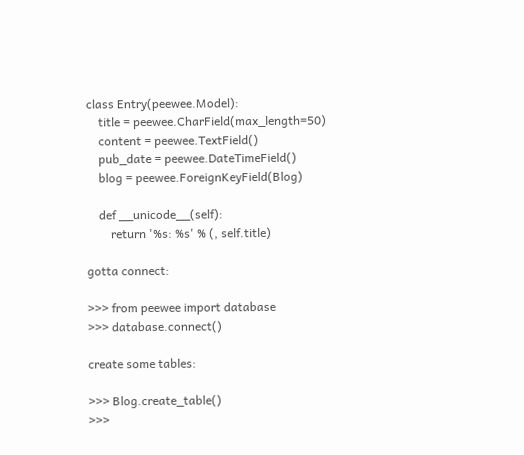class Entry(peewee.Model):
    title = peewee.CharField(max_length=50)
    content = peewee.TextField()
    pub_date = peewee.DateTimeField()
    blog = peewee.ForeignKeyField(Blog)

    def __unicode__(self):
        return '%s: %s' % (, self.title)

gotta connect:

>>> from peewee import database
>>> database.connect()

create some tables:

>>> Blog.create_table()
>>>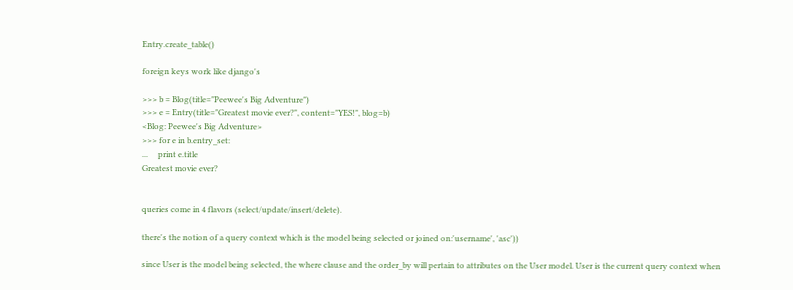Entry.create_table()

foreign keys work like django's

>>> b = Blog(title="Peewee's Big Adventure")
>>> e = Entry(title="Greatest movie ever?", content="YES!", blog=b)
<Blog: Peewee's Big Adventure>
>>> for e in b.entry_set:
...     print e.title
Greatest movie ever?


queries come in 4 flavors (select/update/insert/delete).

there's the notion of a query context which is the model being selected or joined on:'username', 'asc'))

since User is the model being selected, the where clause and the order_by will pertain to attributes on the User model. User is the current query context when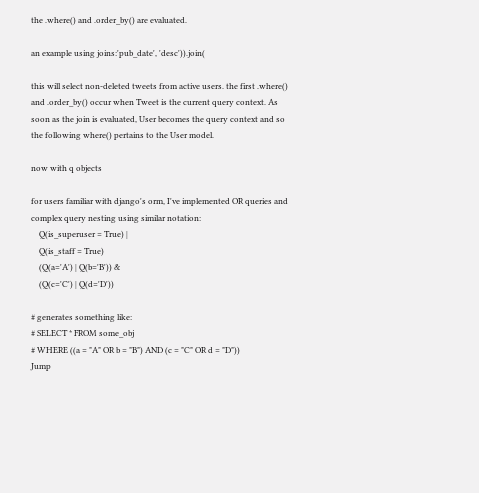the .where() and .order_by() are evaluated.

an example using joins:'pub_date', 'desc')).join(

this will select non-deleted tweets from active users. the first .where() and .order_by() occur when Tweet is the current query context. As soon as the join is evaluated, User becomes the query context and so the following where() pertains to the User model.

now with q objects

for users familiar with django's orm, I've implemented OR queries and complex query nesting using similar notation:
    Q(is_superuser = True) |
    Q(is_staff = True)
    (Q(a='A') | Q(b='B')) &
    (Q(c='C') | Q(d='D'))

# generates something like:
# SELECT * FROM some_obj
# WHERE ((a = "A" OR b = "B") AND (c = "C" OR d = "D"))
Jump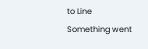to Line
Something went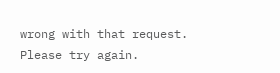wrong with that request. Please try again.